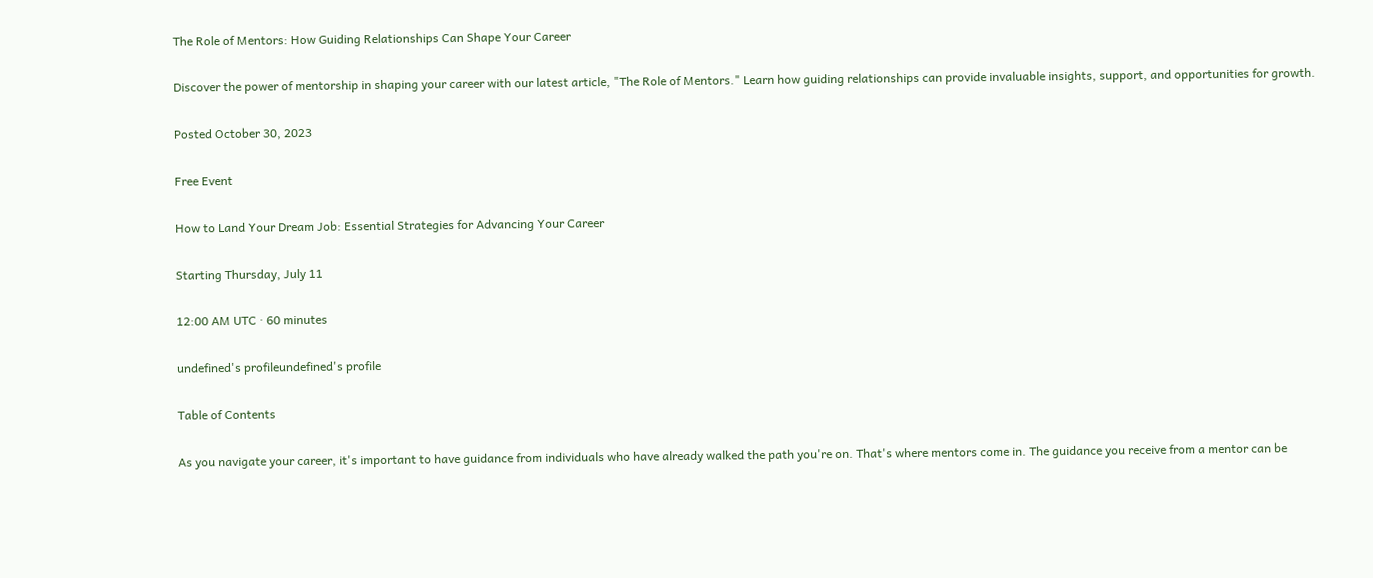The Role of Mentors: How Guiding Relationships Can Shape Your Career

Discover the power of mentorship in shaping your career with our latest article, "The Role of Mentors." Learn how guiding relationships can provide invaluable insights, support, and opportunities for growth.

Posted October 30, 2023

Free Event

How to Land Your Dream Job: Essential Strategies for Advancing Your Career

Starting Thursday, July 11

12:00 AM UTC · 60 minutes

undefined's profileundefined's profile

Table of Contents

As you navigate your career, it's important to have guidance from individuals who have already walked the path you're on. That's where mentors come in. The guidance you receive from a mentor can be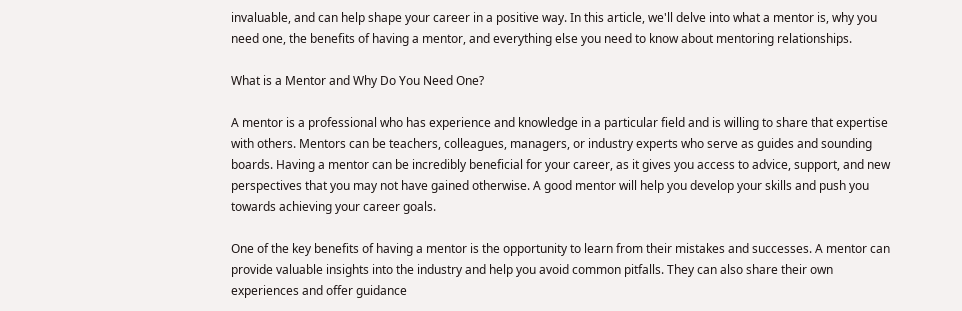invaluable, and can help shape your career in a positive way. In this article, we'll delve into what a mentor is, why you need one, the benefits of having a mentor, and everything else you need to know about mentoring relationships.

What is a Mentor and Why Do You Need One?

A mentor is a professional who has experience and knowledge in a particular field and is willing to share that expertise with others. Mentors can be teachers, colleagues, managers, or industry experts who serve as guides and sounding boards. Having a mentor can be incredibly beneficial for your career, as it gives you access to advice, support, and new perspectives that you may not have gained otherwise. A good mentor will help you develop your skills and push you towards achieving your career goals.

One of the key benefits of having a mentor is the opportunity to learn from their mistakes and successes. A mentor can provide valuable insights into the industry and help you avoid common pitfalls. They can also share their own experiences and offer guidance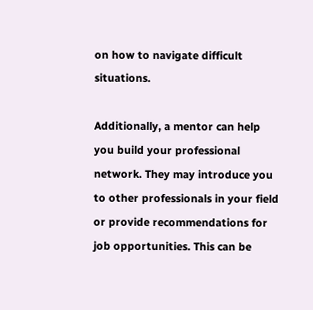on how to navigate difficult situations.

Additionally, a mentor can help you build your professional network. They may introduce you to other professionals in your field or provide recommendations for job opportunities. This can be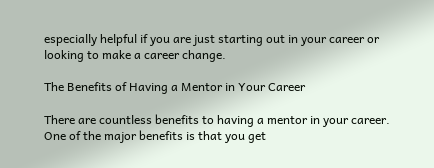especially helpful if you are just starting out in your career or looking to make a career change.

The Benefits of Having a Mentor in Your Career

There are countless benefits to having a mentor in your career. One of the major benefits is that you get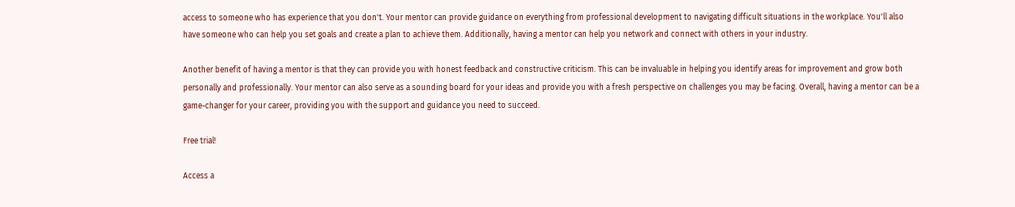access to someone who has experience that you don't. Your mentor can provide guidance on everything from professional development to navigating difficult situations in the workplace. You'll also have someone who can help you set goals and create a plan to achieve them. Additionally, having a mentor can help you network and connect with others in your industry.

Another benefit of having a mentor is that they can provide you with honest feedback and constructive criticism. This can be invaluable in helping you identify areas for improvement and grow both personally and professionally. Your mentor can also serve as a sounding board for your ideas and provide you with a fresh perspective on challenges you may be facing. Overall, having a mentor can be a game-changer for your career, providing you with the support and guidance you need to succeed.

Free trial!

Access a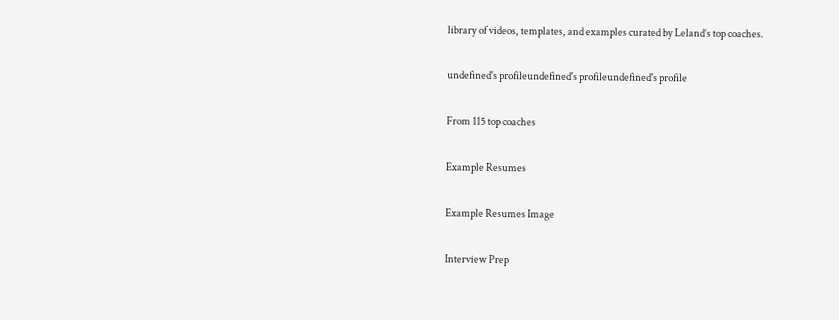library of videos, templates, and examples curated by Leland’s top coaches.

undefined's profileundefined's profileundefined's profile

From 115 top coaches

Example Resumes

Example Resumes Image

Interview Prep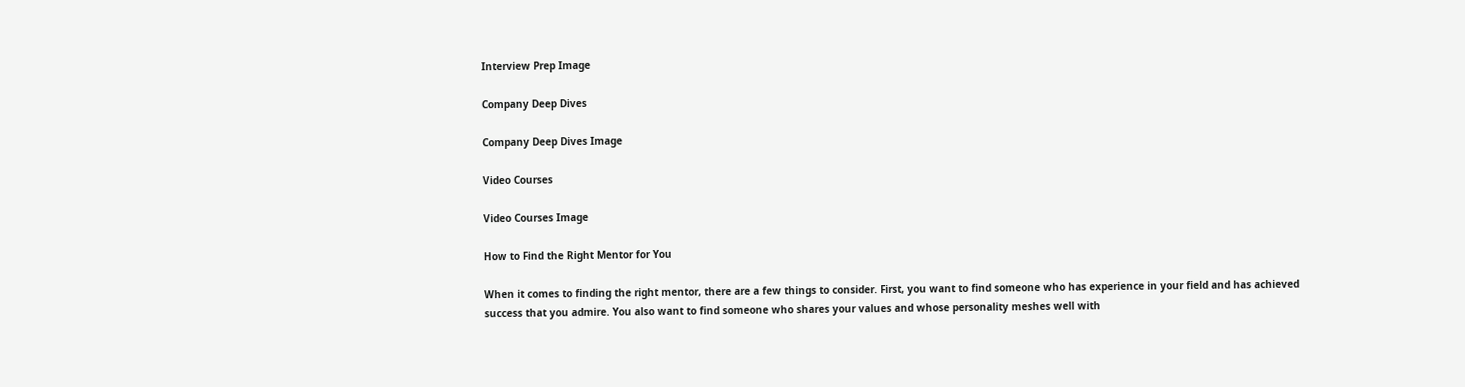Interview Prep Image

Company Deep Dives

Company Deep Dives Image

Video Courses

Video Courses Image

How to Find the Right Mentor for You

When it comes to finding the right mentor, there are a few things to consider. First, you want to find someone who has experience in your field and has achieved success that you admire. You also want to find someone who shares your values and whose personality meshes well with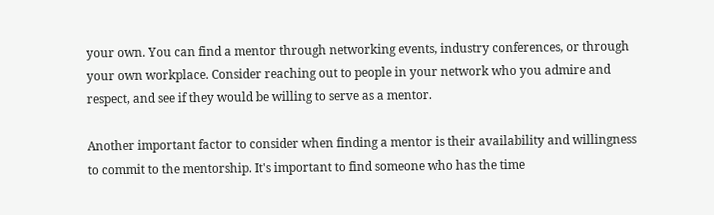your own. You can find a mentor through networking events, industry conferences, or through your own workplace. Consider reaching out to people in your network who you admire and respect, and see if they would be willing to serve as a mentor.

Another important factor to consider when finding a mentor is their availability and willingness to commit to the mentorship. It's important to find someone who has the time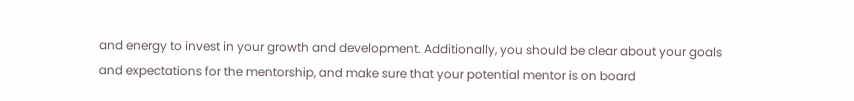and energy to invest in your growth and development. Additionally, you should be clear about your goals and expectations for the mentorship, and make sure that your potential mentor is on board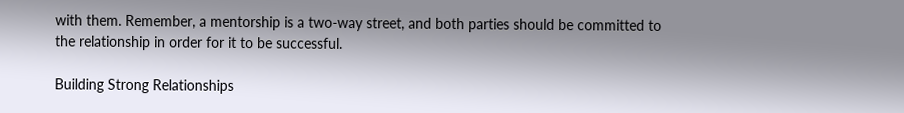with them. Remember, a mentorship is a two-way street, and both parties should be committed to the relationship in order for it to be successful.

Building Strong Relationships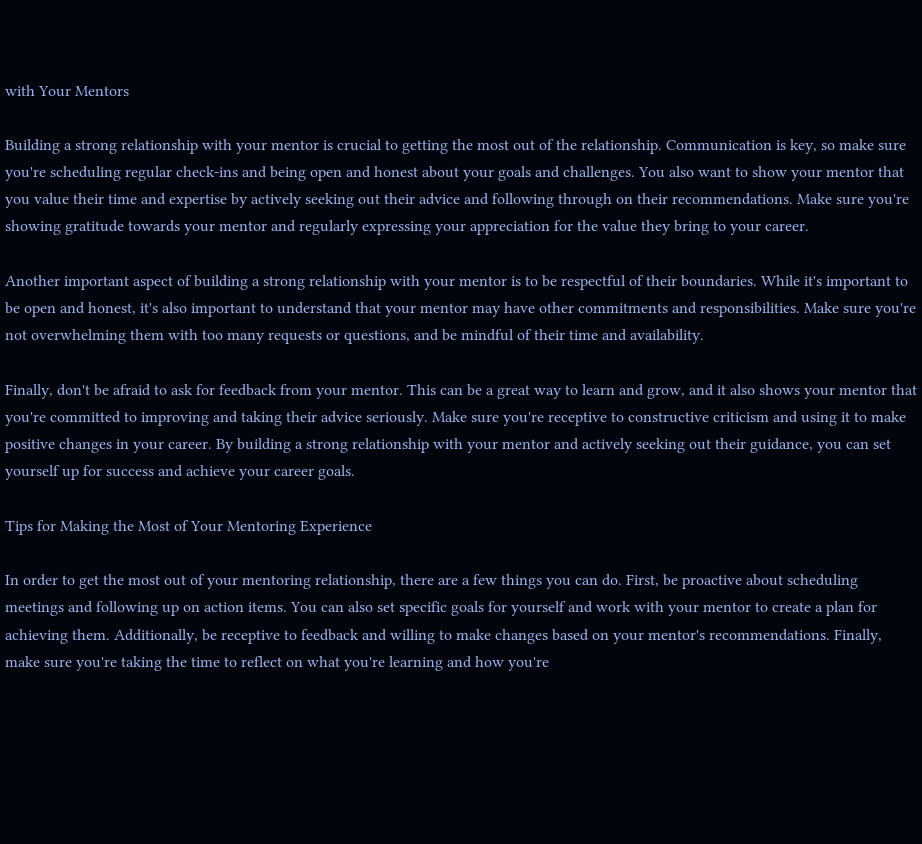with Your Mentors

Building a strong relationship with your mentor is crucial to getting the most out of the relationship. Communication is key, so make sure you're scheduling regular check-ins and being open and honest about your goals and challenges. You also want to show your mentor that you value their time and expertise by actively seeking out their advice and following through on their recommendations. Make sure you're showing gratitude towards your mentor and regularly expressing your appreciation for the value they bring to your career.

Another important aspect of building a strong relationship with your mentor is to be respectful of their boundaries. While it's important to be open and honest, it's also important to understand that your mentor may have other commitments and responsibilities. Make sure you're not overwhelming them with too many requests or questions, and be mindful of their time and availability.

Finally, don't be afraid to ask for feedback from your mentor. This can be a great way to learn and grow, and it also shows your mentor that you're committed to improving and taking their advice seriously. Make sure you're receptive to constructive criticism and using it to make positive changes in your career. By building a strong relationship with your mentor and actively seeking out their guidance, you can set yourself up for success and achieve your career goals.

Tips for Making the Most of Your Mentoring Experience

In order to get the most out of your mentoring relationship, there are a few things you can do. First, be proactive about scheduling meetings and following up on action items. You can also set specific goals for yourself and work with your mentor to create a plan for achieving them. Additionally, be receptive to feedback and willing to make changes based on your mentor's recommendations. Finally, make sure you're taking the time to reflect on what you're learning and how you're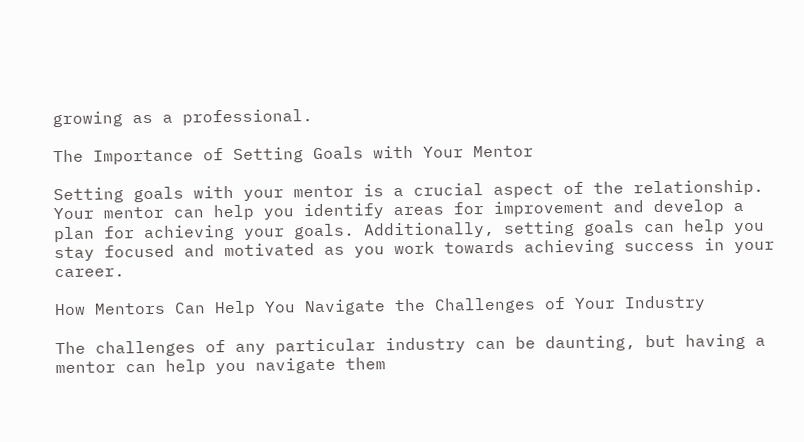growing as a professional.

The Importance of Setting Goals with Your Mentor

Setting goals with your mentor is a crucial aspect of the relationship. Your mentor can help you identify areas for improvement and develop a plan for achieving your goals. Additionally, setting goals can help you stay focused and motivated as you work towards achieving success in your career.

How Mentors Can Help You Navigate the Challenges of Your Industry

The challenges of any particular industry can be daunting, but having a mentor can help you navigate them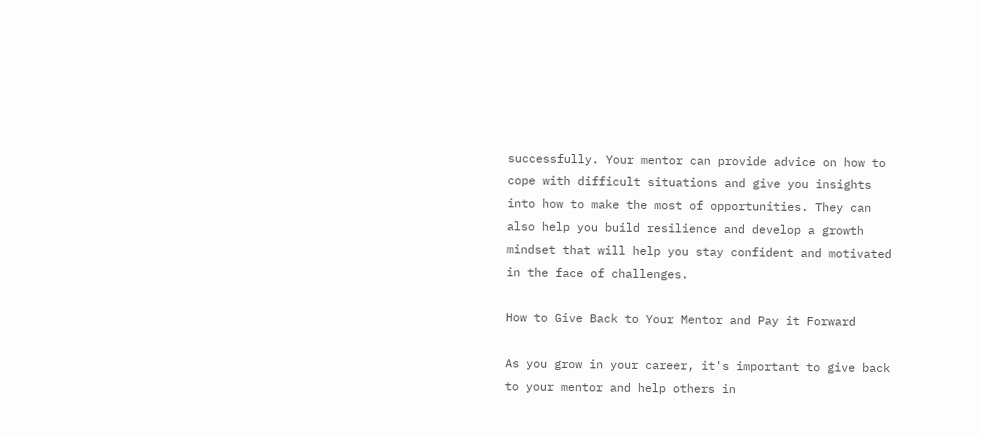successfully. Your mentor can provide advice on how to cope with difficult situations and give you insights into how to make the most of opportunities. They can also help you build resilience and develop a growth mindset that will help you stay confident and motivated in the face of challenges.

How to Give Back to Your Mentor and Pay it Forward

As you grow in your career, it's important to give back to your mentor and help others in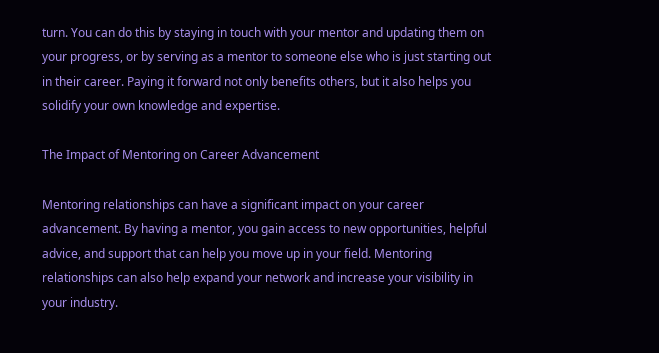turn. You can do this by staying in touch with your mentor and updating them on your progress, or by serving as a mentor to someone else who is just starting out in their career. Paying it forward not only benefits others, but it also helps you solidify your own knowledge and expertise.

The Impact of Mentoring on Career Advancement

Mentoring relationships can have a significant impact on your career advancement. By having a mentor, you gain access to new opportunities, helpful advice, and support that can help you move up in your field. Mentoring relationships can also help expand your network and increase your visibility in your industry.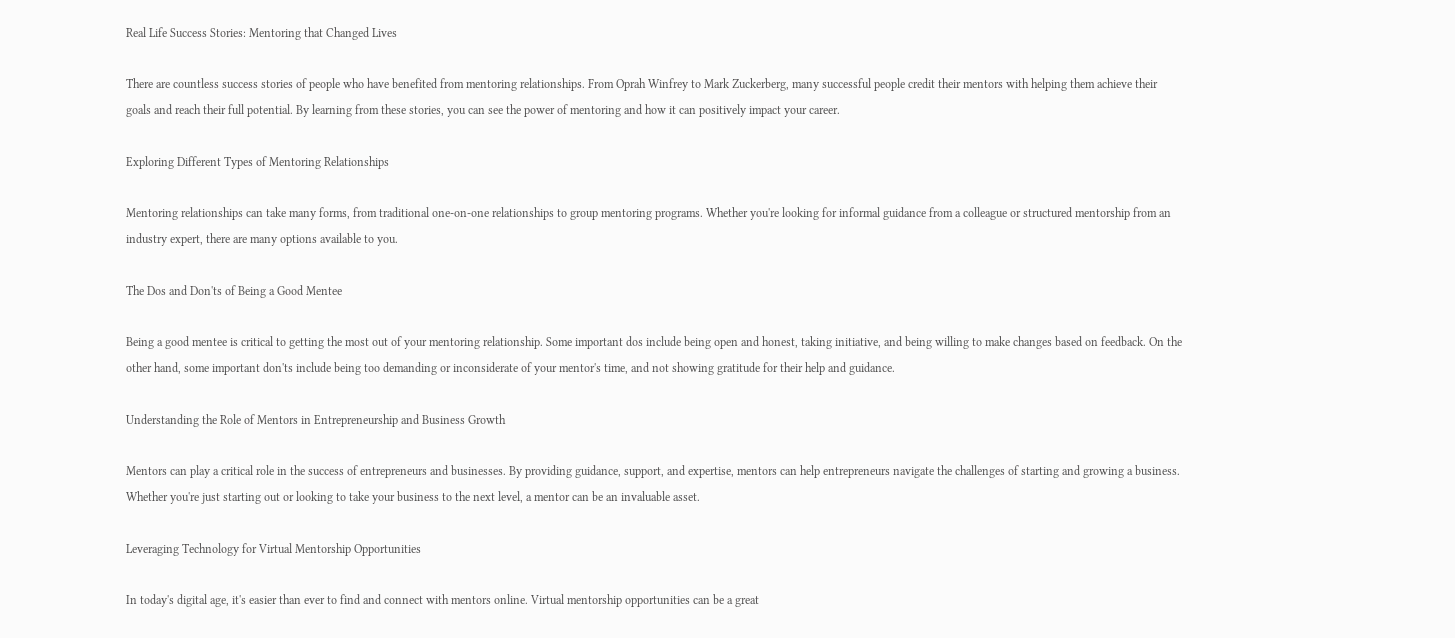Real Life Success Stories: Mentoring that Changed Lives

There are countless success stories of people who have benefited from mentoring relationships. From Oprah Winfrey to Mark Zuckerberg, many successful people credit their mentors with helping them achieve their goals and reach their full potential. By learning from these stories, you can see the power of mentoring and how it can positively impact your career.

Exploring Different Types of Mentoring Relationships

Mentoring relationships can take many forms, from traditional one-on-one relationships to group mentoring programs. Whether you're looking for informal guidance from a colleague or structured mentorship from an industry expert, there are many options available to you.

The Dos and Don'ts of Being a Good Mentee

Being a good mentee is critical to getting the most out of your mentoring relationship. Some important dos include being open and honest, taking initiative, and being willing to make changes based on feedback. On the other hand, some important don'ts include being too demanding or inconsiderate of your mentor's time, and not showing gratitude for their help and guidance.

Understanding the Role of Mentors in Entrepreneurship and Business Growth

Mentors can play a critical role in the success of entrepreneurs and businesses. By providing guidance, support, and expertise, mentors can help entrepreneurs navigate the challenges of starting and growing a business. Whether you're just starting out or looking to take your business to the next level, a mentor can be an invaluable asset.

Leveraging Technology for Virtual Mentorship Opportunities

In today's digital age, it's easier than ever to find and connect with mentors online. Virtual mentorship opportunities can be a great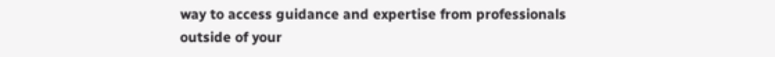way to access guidance and expertise from professionals outside of your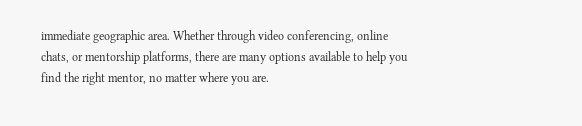immediate geographic area. Whether through video conferencing, online chats, or mentorship platforms, there are many options available to help you find the right mentor, no matter where you are.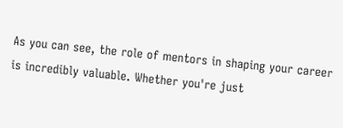As you can see, the role of mentors in shaping your career is incredibly valuable. Whether you're just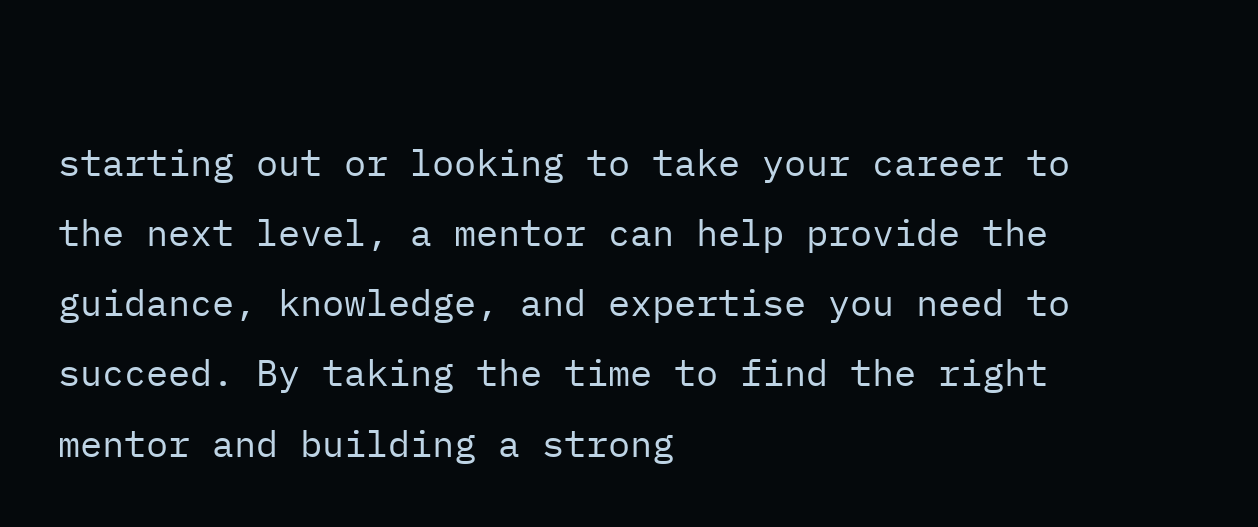starting out or looking to take your career to the next level, a mentor can help provide the guidance, knowledge, and expertise you need to succeed. By taking the time to find the right mentor and building a strong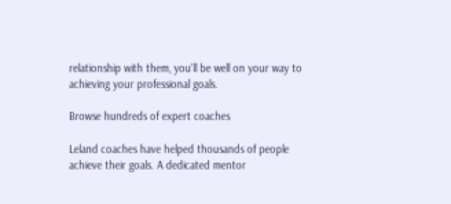relationship with them, you'll be well on your way to achieving your professional goals.

Browse hundreds of expert coaches

Leland coaches have helped thousands of people achieve their goals. A dedicated mentor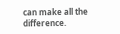can make all the difference.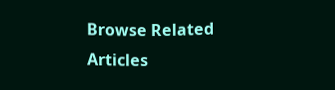Browse Related Articles